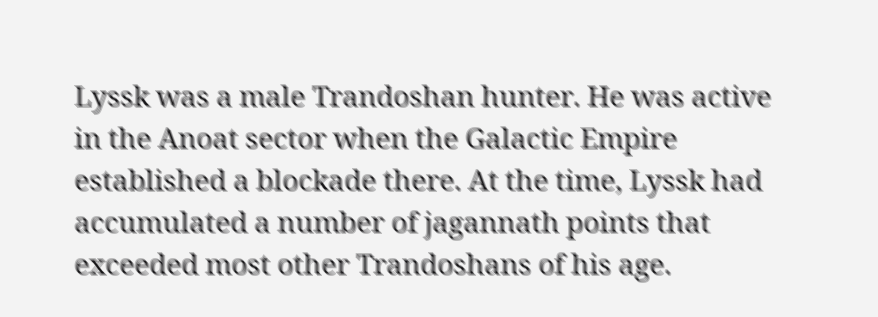Lyssk was a male Trandoshan hunter. He was active in the Anoat sector when the Galactic Empire established a blockade there. At the time, Lyssk had accumulated a number of jagannath points that exceeded most other Trandoshans of his age.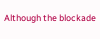Although the blockade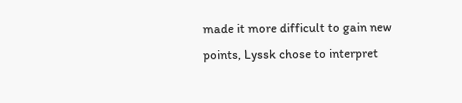made it more difficult to gain new points, Lyssk chose to interpret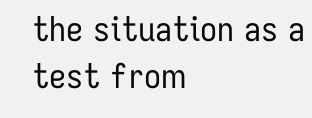the situation as a test from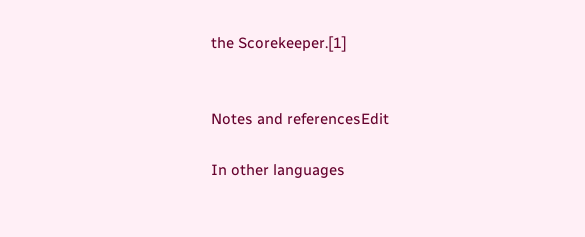the Scorekeeper.[1]


Notes and referencesEdit

In other languages